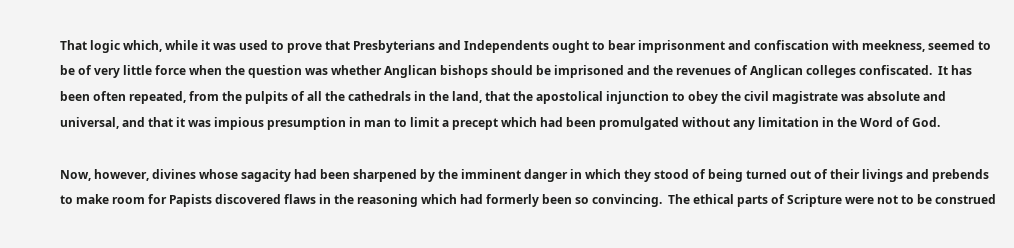That logic which, while it was used to prove that Presbyterians and Independents ought to bear imprisonment and confiscation with meekness, seemed to be of very little force when the question was whether Anglican bishops should be imprisoned and the revenues of Anglican colleges confiscated.  It has been often repeated, from the pulpits of all the cathedrals in the land, that the apostolical injunction to obey the civil magistrate was absolute and universal, and that it was impious presumption in man to limit a precept which had been promulgated without any limitation in the Word of God.

Now, however, divines whose sagacity had been sharpened by the imminent danger in which they stood of being turned out of their livings and prebends to make room for Papists discovered flaws in the reasoning which had formerly been so convincing.  The ethical parts of Scripture were not to be construed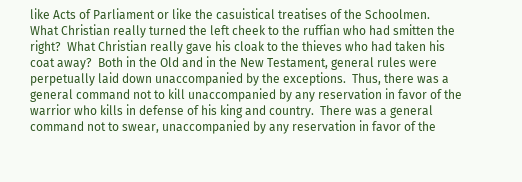like Acts of Parliament or like the casuistical treatises of the Schoolmen.  What Christian really turned the left cheek to the ruffian who had smitten the right?  What Christian really gave his cloak to the thieves who had taken his coat away?  Both in the Old and in the New Testament, general rules were perpetually laid down unaccompanied by the exceptions.  Thus, there was a general command not to kill unaccompanied by any reservation in favor of the warrior who kills in defense of his king and country.  There was a general command not to swear, unaccompanied by any reservation in favor of the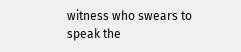witness who swears to speak the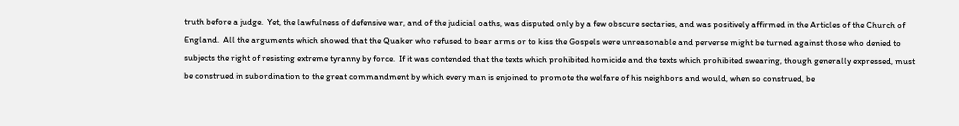truth before a judge.  Yet, the lawfulness of defensive war, and of the judicial oaths, was disputed only by a few obscure sectaries, and was positively affirmed in the Articles of the Church of England.  All the arguments which showed that the Quaker who refused to bear arms or to kiss the Gospels were unreasonable and perverse might be turned against those who denied to subjects the right of resisting extreme tyranny by force.  If it was contended that the texts which prohibited homicide and the texts which prohibited swearing, though generally expressed, must be construed in subordination to the great commandment by which every man is enjoined to promote the welfare of his neighbors and would, when so construed, be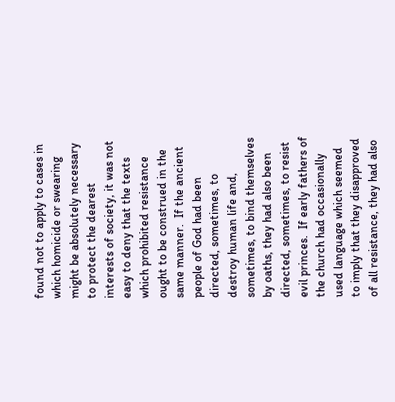found not to apply to cases in which homicide or swearing might be absolutely necessary to protect the dearest interests of society, it was not easy to deny that the texts which prohibited resistance ought to be construed in the same manner.  If the ancient people of God had been directed, sometimes, to destroy human life and, sometimes, to bind themselves by oaths, they had also been directed, sometimes, to resist evil princes.  If early fathers of the church had occasionally used language which seemed to imply that they disapproved of all resistance, they had also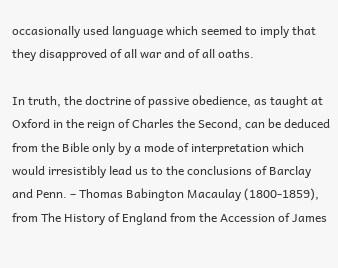occasionally used language which seemed to imply that they disapproved of all war and of all oaths.

In truth, the doctrine of passive obedience, as taught at Oxford in the reign of Charles the Second, can be deduced from the Bible only by a mode of interpretation which would irresistibly lead us to the conclusions of Barclay and Penn. – Thomas Babington Macaulay (1800-1859), from The History of England from the Accession of James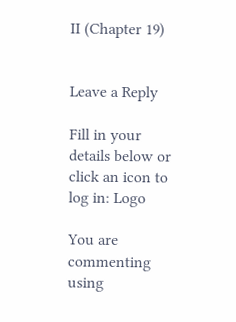II (Chapter 19)


Leave a Reply

Fill in your details below or click an icon to log in: Logo

You are commenting using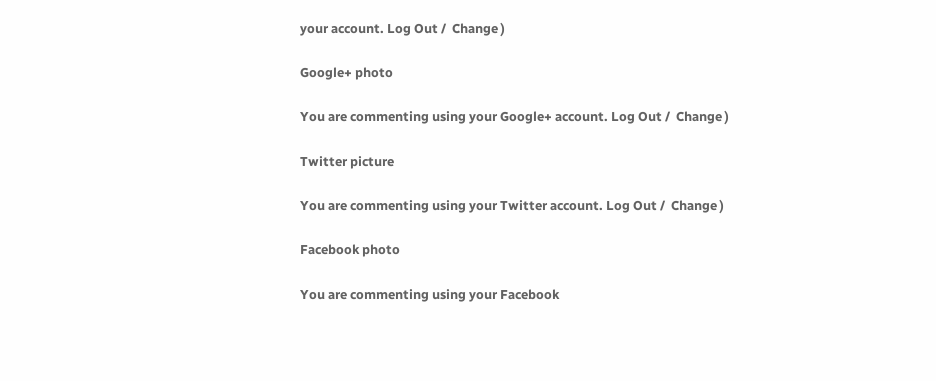your account. Log Out /  Change )

Google+ photo

You are commenting using your Google+ account. Log Out /  Change )

Twitter picture

You are commenting using your Twitter account. Log Out /  Change )

Facebook photo

You are commenting using your Facebook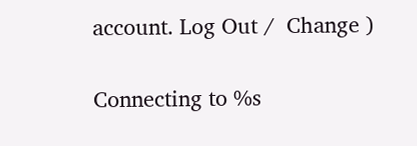account. Log Out /  Change )


Connecting to %s